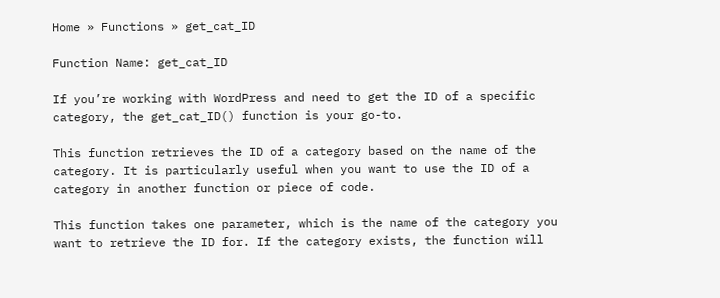Home » Functions » get_cat_ID

Function Name: get_cat_ID

If you’re working with WordPress and need to get the ID of a specific category, the get_cat_ID() function is your go-to.

This function retrieves the ID of a category based on the name of the category. It is particularly useful when you want to use the ID of a category in another function or piece of code.

This function takes one parameter, which is the name of the category you want to retrieve the ID for. If the category exists, the function will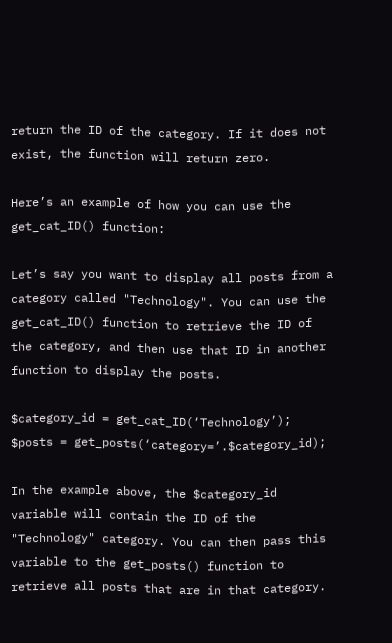return the ID of the category. If it does not exist, the function will return zero.

Here’s an example of how you can use the get_cat_ID() function:

Let’s say you want to display all posts from a category called "Technology". You can use the get_cat_ID() function to retrieve the ID of the category, and then use that ID in another function to display the posts.

$category_id = get_cat_ID(‘Technology’); $posts = get_posts(‘category=’.$category_id);

In the example above, the $category_id variable will contain the ID of the "Technology" category. You can then pass this variable to the get_posts() function to retrieve all posts that are in that category.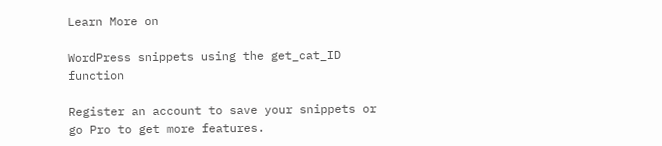Learn More on

WordPress snippets using the get_cat_ID function

Register an account to save your snippets or go Pro to get more features.